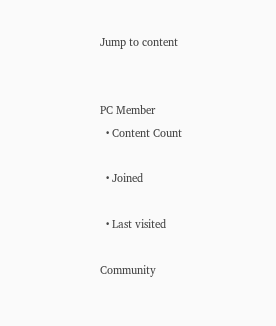Jump to content


PC Member
  • Content Count

  • Joined

  • Last visited

Community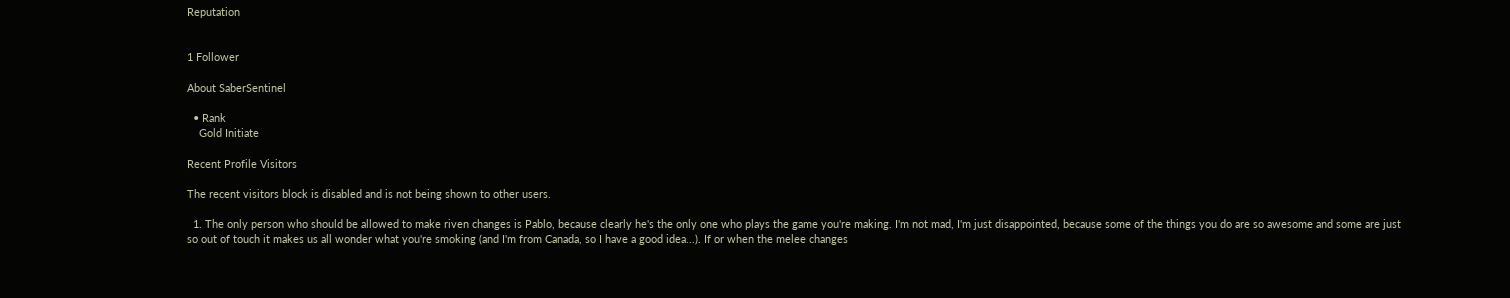Reputation


1 Follower

About SaberSentinel

  • Rank
    Gold Initiate

Recent Profile Visitors

The recent visitors block is disabled and is not being shown to other users.

  1. The only person who should be allowed to make riven changes is Pablo, because clearly he's the only one who plays the game you're making. I'm not mad, I'm just disappointed, because some of the things you do are so awesome and some are just so out of touch it makes us all wonder what you're smoking (and I'm from Canada, so I have a good idea...). If or when the melee changes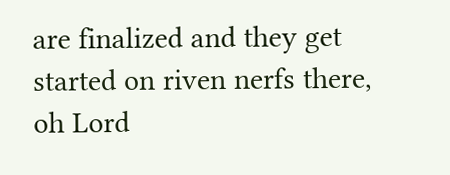are finalized and they get started on riven nerfs there, oh Lord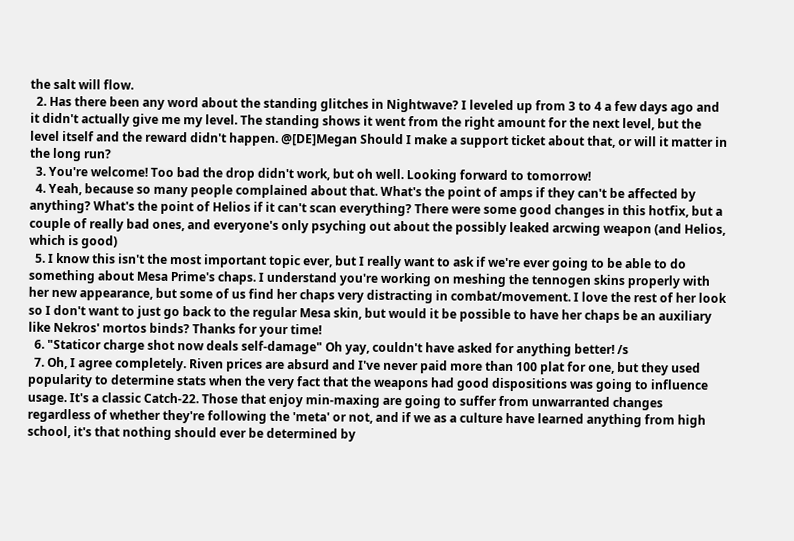the salt will flow.
  2. Has there been any word about the standing glitches in Nightwave? I leveled up from 3 to 4 a few days ago and it didn't actually give me my level. The standing shows it went from the right amount for the next level, but the level itself and the reward didn't happen. @[DE]Megan Should I make a support ticket about that, or will it matter in the long run?
  3. You're welcome! Too bad the drop didn't work, but oh well. Looking forward to tomorrow!
  4. Yeah, because so many people complained about that. What's the point of amps if they can't be affected by anything? What's the point of Helios if it can't scan everything? There were some good changes in this hotfix, but a couple of really bad ones, and everyone's only psyching out about the possibly leaked arcwing weapon (and Helios, which is good)
  5. I know this isn't the most important topic ever, but I really want to ask if we're ever going to be able to do something about Mesa Prime's chaps. I understand you're working on meshing the tennogen skins properly with her new appearance, but some of us find her chaps very distracting in combat/movement. I love the rest of her look so I don't want to just go back to the regular Mesa skin, but would it be possible to have her chaps be an auxiliary like Nekros' mortos binds? Thanks for your time!
  6. "Staticor charge shot now deals self-damage" Oh yay, couldn't have asked for anything better! /s
  7. Oh, I agree completely. Riven prices are absurd and I've never paid more than 100 plat for one, but they used popularity to determine stats when the very fact that the weapons had good dispositions was going to influence usage. It's a classic Catch-22. Those that enjoy min-maxing are going to suffer from unwarranted changes regardless of whether they're following the 'meta' or not, and if we as a culture have learned anything from high school, it's that nothing should ever be determined by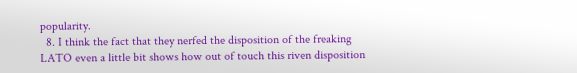popularity.
  8. I think the fact that they nerfed the disposition of the freaking LATO even a little bit shows how out of touch this riven disposition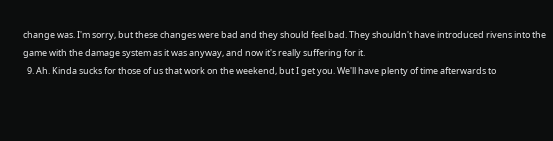change was. I'm sorry, but these changes were bad and they should feel bad. They shouldn't have introduced rivens into the game with the damage system as it was anyway, and now it's really suffering for it.
  9. Ah. Kinda sucks for those of us that work on the weekend, but I get you. We'll have plenty of time afterwards to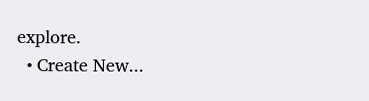explore.
  • Create New...